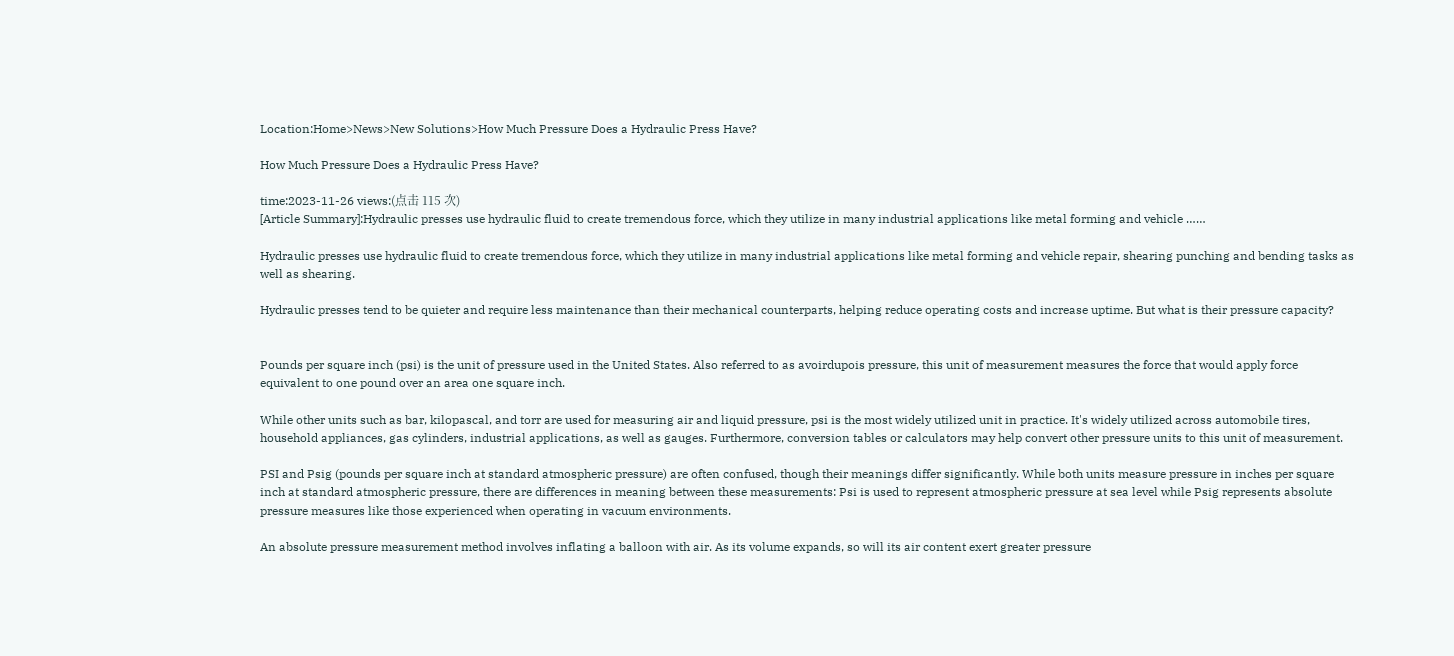Location:Home>News>New Solutions>How Much Pressure Does a Hydraulic Press Have?

How Much Pressure Does a Hydraulic Press Have?

time:2023-11-26 views:(点击 115 次)
[Article Summary]:Hydraulic presses use hydraulic fluid to create tremendous force, which they utilize in many industrial applications like metal forming and vehicle ……

Hydraulic presses use hydraulic fluid to create tremendous force, which they utilize in many industrial applications like metal forming and vehicle repair, shearing punching and bending tasks as well as shearing.

Hydraulic presses tend to be quieter and require less maintenance than their mechanical counterparts, helping reduce operating costs and increase uptime. But what is their pressure capacity?


Pounds per square inch (psi) is the unit of pressure used in the United States. Also referred to as avoirdupois pressure, this unit of measurement measures the force that would apply force equivalent to one pound over an area one square inch.

While other units such as bar, kilopascal, and torr are used for measuring air and liquid pressure, psi is the most widely utilized unit in practice. It's widely utilized across automobile tires, household appliances, gas cylinders, industrial applications, as well as gauges. Furthermore, conversion tables or calculators may help convert other pressure units to this unit of measurement.

PSI and Psig (pounds per square inch at standard atmospheric pressure) are often confused, though their meanings differ significantly. While both units measure pressure in inches per square inch at standard atmospheric pressure, there are differences in meaning between these measurements: Psi is used to represent atmospheric pressure at sea level while Psig represents absolute pressure measures like those experienced when operating in vacuum environments.

An absolute pressure measurement method involves inflating a balloon with air. As its volume expands, so will its air content exert greater pressure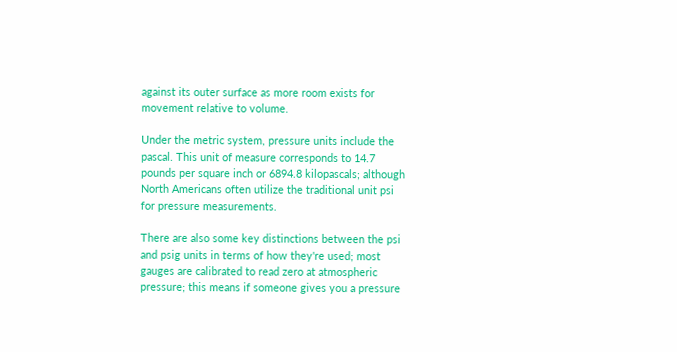against its outer surface as more room exists for movement relative to volume.

Under the metric system, pressure units include the pascal. This unit of measure corresponds to 14.7 pounds per square inch or 6894.8 kilopascals; although North Americans often utilize the traditional unit psi for pressure measurements.

There are also some key distinctions between the psi and psig units in terms of how they're used; most gauges are calibrated to read zero at atmospheric pressure; this means if someone gives you a pressure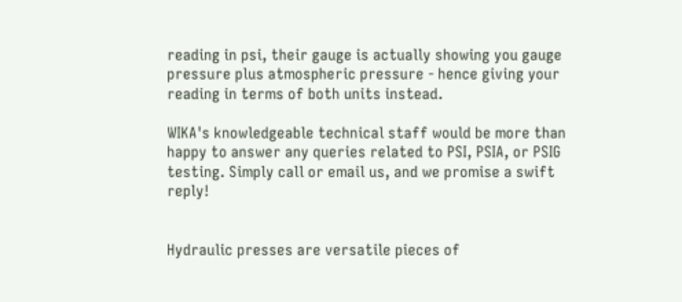reading in psi, their gauge is actually showing you gauge pressure plus atmospheric pressure - hence giving your reading in terms of both units instead.

WIKA's knowledgeable technical staff would be more than happy to answer any queries related to PSI, PSIA, or PSIG testing. Simply call or email us, and we promise a swift reply!


Hydraulic presses are versatile pieces of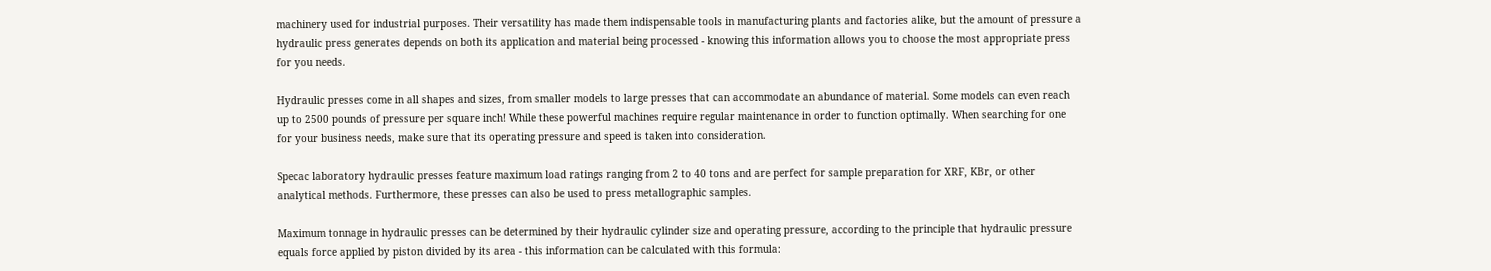machinery used for industrial purposes. Their versatility has made them indispensable tools in manufacturing plants and factories alike, but the amount of pressure a hydraulic press generates depends on both its application and material being processed - knowing this information allows you to choose the most appropriate press for you needs.

Hydraulic presses come in all shapes and sizes, from smaller models to large presses that can accommodate an abundance of material. Some models can even reach up to 2500 pounds of pressure per square inch! While these powerful machines require regular maintenance in order to function optimally. When searching for one for your business needs, make sure that its operating pressure and speed is taken into consideration.

Specac laboratory hydraulic presses feature maximum load ratings ranging from 2 to 40 tons and are perfect for sample preparation for XRF, KBr, or other analytical methods. Furthermore, these presses can also be used to press metallographic samples.

Maximum tonnage in hydraulic presses can be determined by their hydraulic cylinder size and operating pressure, according to the principle that hydraulic pressure equals force applied by piston divided by its area - this information can be calculated with this formula: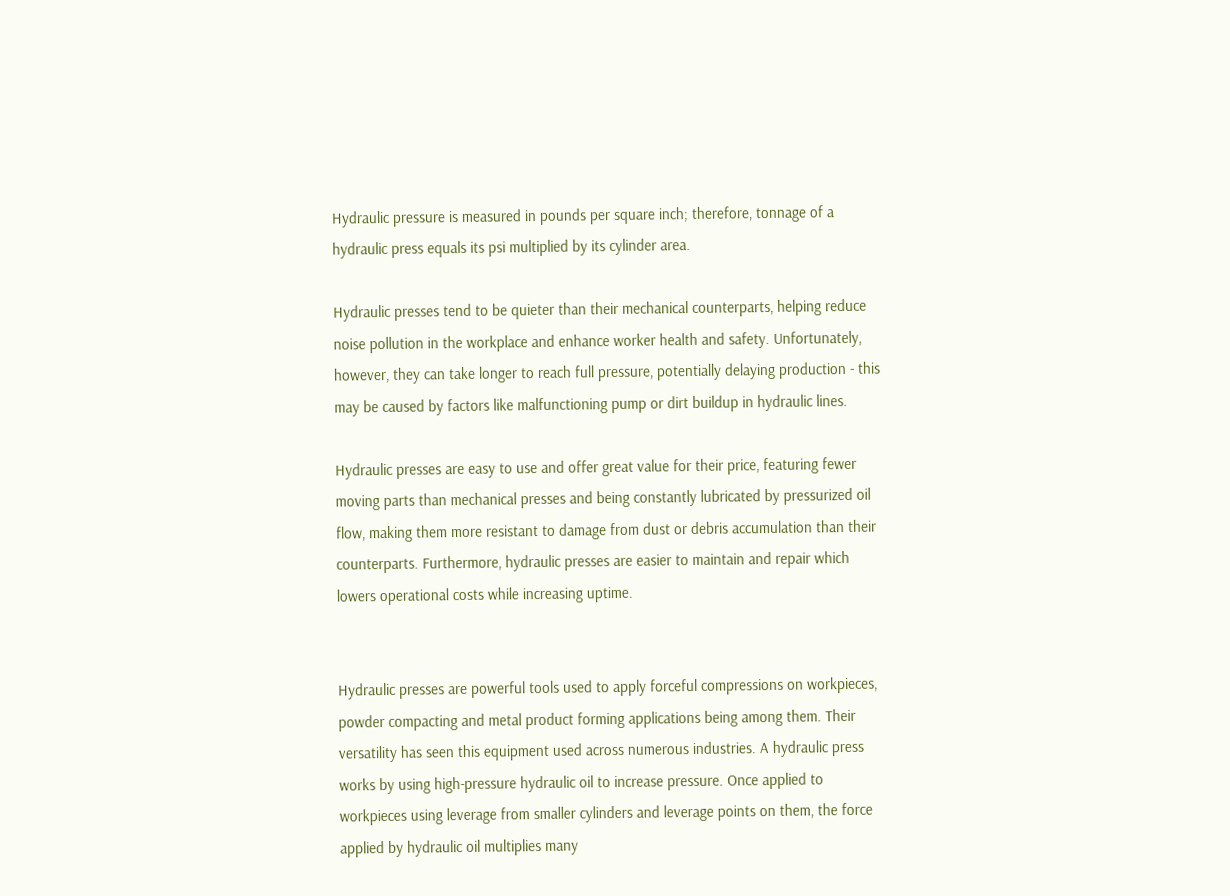Hydraulic pressure is measured in pounds per square inch; therefore, tonnage of a hydraulic press equals its psi multiplied by its cylinder area.

Hydraulic presses tend to be quieter than their mechanical counterparts, helping reduce noise pollution in the workplace and enhance worker health and safety. Unfortunately, however, they can take longer to reach full pressure, potentially delaying production - this may be caused by factors like malfunctioning pump or dirt buildup in hydraulic lines.

Hydraulic presses are easy to use and offer great value for their price, featuring fewer moving parts than mechanical presses and being constantly lubricated by pressurized oil flow, making them more resistant to damage from dust or debris accumulation than their counterparts. Furthermore, hydraulic presses are easier to maintain and repair which lowers operational costs while increasing uptime.


Hydraulic presses are powerful tools used to apply forceful compressions on workpieces, powder compacting and metal product forming applications being among them. Their versatility has seen this equipment used across numerous industries. A hydraulic press works by using high-pressure hydraulic oil to increase pressure. Once applied to workpieces using leverage from smaller cylinders and leverage points on them, the force applied by hydraulic oil multiplies many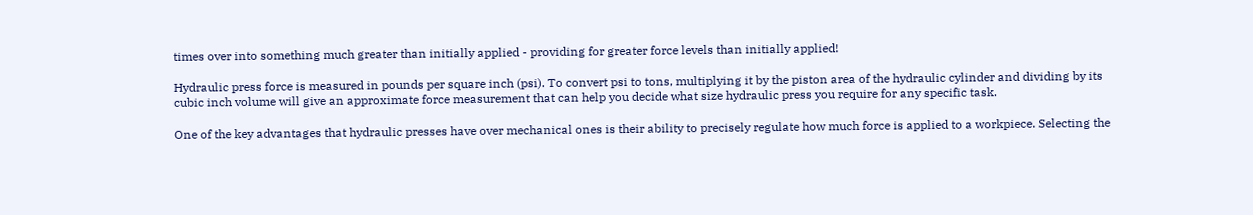times over into something much greater than initially applied - providing for greater force levels than initially applied!

Hydraulic press force is measured in pounds per square inch (psi). To convert psi to tons, multiplying it by the piston area of the hydraulic cylinder and dividing by its cubic inch volume will give an approximate force measurement that can help you decide what size hydraulic press you require for any specific task.

One of the key advantages that hydraulic presses have over mechanical ones is their ability to precisely regulate how much force is applied to a workpiece. Selecting the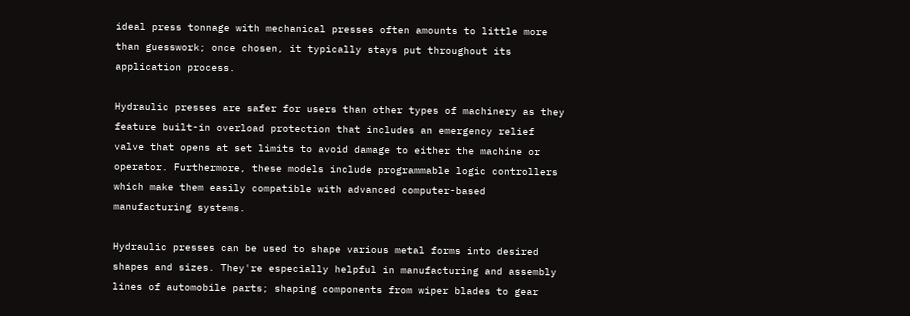ideal press tonnage with mechanical presses often amounts to little more than guesswork; once chosen, it typically stays put throughout its application process.

Hydraulic presses are safer for users than other types of machinery as they feature built-in overload protection that includes an emergency relief valve that opens at set limits to avoid damage to either the machine or operator. Furthermore, these models include programmable logic controllers which make them easily compatible with advanced computer-based manufacturing systems.

Hydraulic presses can be used to shape various metal forms into desired shapes and sizes. They're especially helpful in manufacturing and assembly lines of automobile parts; shaping components from wiper blades to gear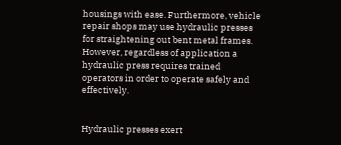housings with ease. Furthermore, vehicle repair shops may use hydraulic presses for straightening out bent metal frames. However, regardless of application a hydraulic press requires trained operators in order to operate safely and effectively.


Hydraulic presses exert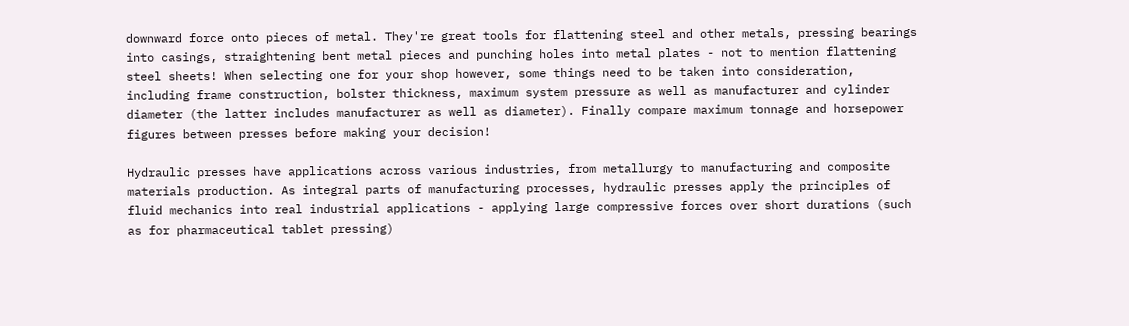downward force onto pieces of metal. They're great tools for flattening steel and other metals, pressing bearings into casings, straightening bent metal pieces and punching holes into metal plates - not to mention flattening steel sheets! When selecting one for your shop however, some things need to be taken into consideration, including frame construction, bolster thickness, maximum system pressure as well as manufacturer and cylinder diameter (the latter includes manufacturer as well as diameter). Finally compare maximum tonnage and horsepower figures between presses before making your decision!

Hydraulic presses have applications across various industries, from metallurgy to manufacturing and composite materials production. As integral parts of manufacturing processes, hydraulic presses apply the principles of fluid mechanics into real industrial applications - applying large compressive forces over short durations (such as for pharmaceutical tablet pressing)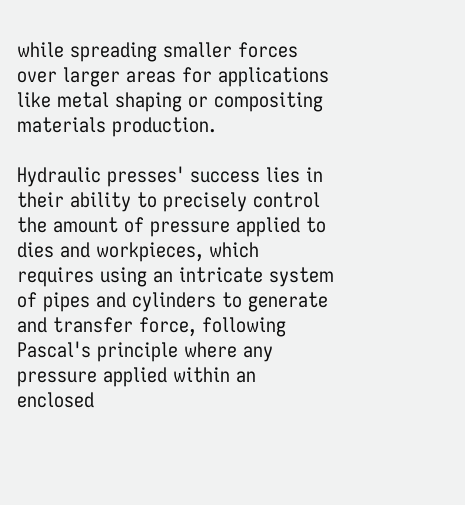while spreading smaller forces over larger areas for applications like metal shaping or compositing materials production.

Hydraulic presses' success lies in their ability to precisely control the amount of pressure applied to dies and workpieces, which requires using an intricate system of pipes and cylinders to generate and transfer force, following Pascal's principle where any pressure applied within an enclosed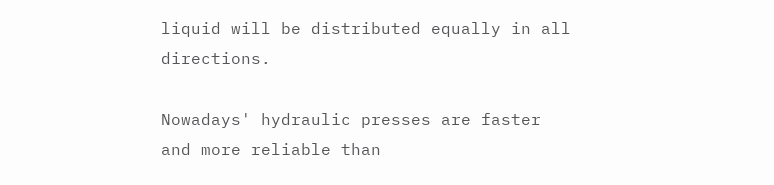liquid will be distributed equally in all directions.

Nowadays' hydraulic presses are faster and more reliable than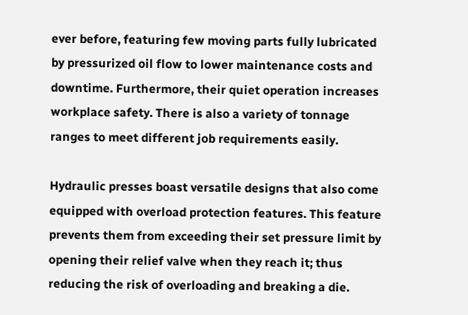ever before, featuring few moving parts fully lubricated by pressurized oil flow to lower maintenance costs and downtime. Furthermore, their quiet operation increases workplace safety. There is also a variety of tonnage ranges to meet different job requirements easily.

Hydraulic presses boast versatile designs that also come equipped with overload protection features. This feature prevents them from exceeding their set pressure limit by opening their relief valve when they reach it; thus reducing the risk of overloading and breaking a die.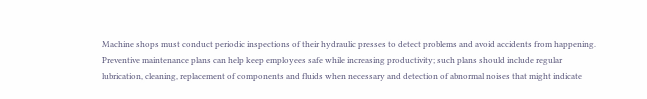Machine shops must conduct periodic inspections of their hydraulic presses to detect problems and avoid accidents from happening. Preventive maintenance plans can help keep employees safe while increasing productivity; such plans should include regular lubrication, cleaning, replacement of components and fluids when necessary and detection of abnormal noises that might indicate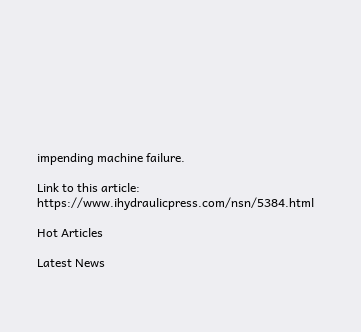impending machine failure.

Link to this article: https://www.ihydraulicpress.com/nsn/5384.html

Hot Articles

Latest News